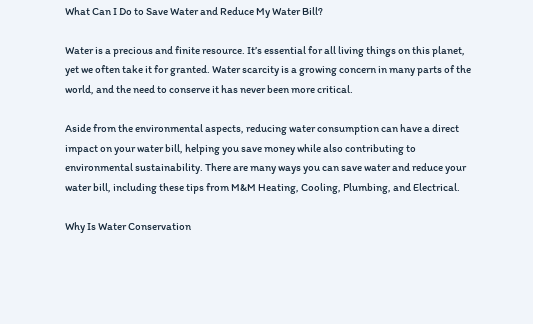What Can I Do to Save Water and Reduce My Water Bill?

Water is a precious and finite resource. It’s essential for all living things on this planet, yet we often take it for granted. Water scarcity is a growing concern in many parts of the world, and the need to conserve it has never been more critical.

Aside from the environmental aspects, reducing water consumption can have a direct impact on your water bill, helping you save money while also contributing to environmental sustainability. There are many ways you can save water and reduce your water bill, including these tips from M&M Heating, Cooling, Plumbing, and Electrical.

Why Is Water Conservation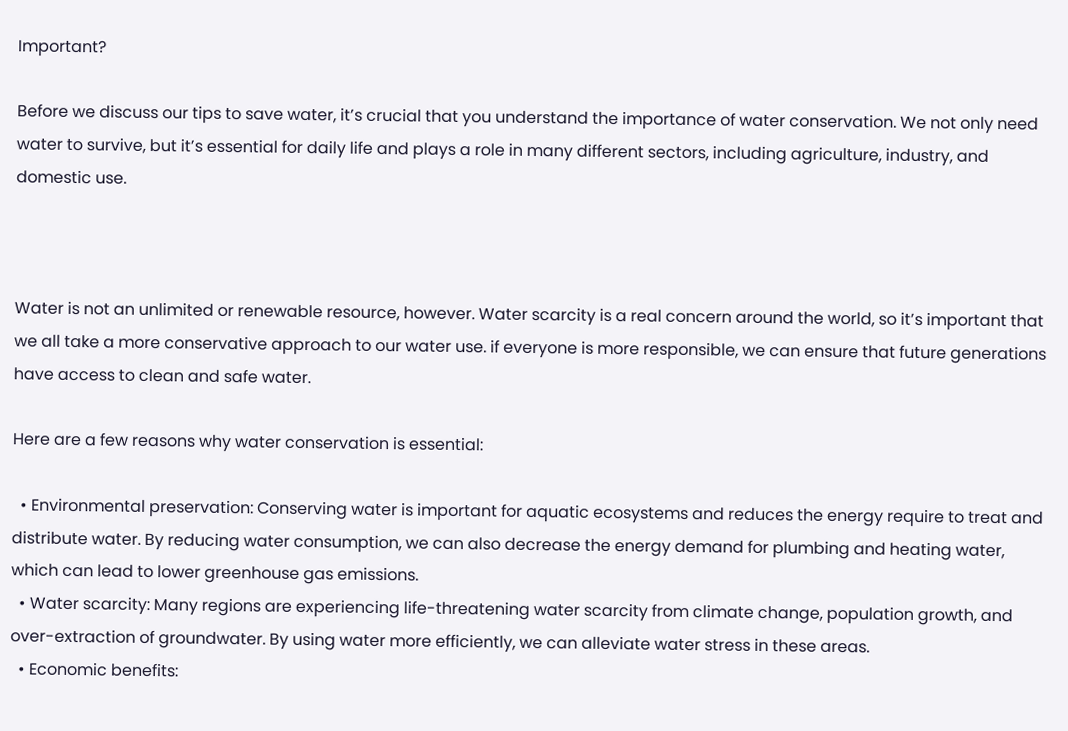Important?

Before we discuss our tips to save water, it’s crucial that you understand the importance of water conservation. We not only need water to survive, but it’s essential for daily life and plays a role in many different sectors, including agriculture, industry, and domestic use.



Water is not an unlimited or renewable resource, however. Water scarcity is a real concern around the world, so it’s important that we all take a more conservative approach to our water use. if everyone is more responsible, we can ensure that future generations have access to clean and safe water.

Here are a few reasons why water conservation is essential:

  • Environmental preservation: Conserving water is important for aquatic ecosystems and reduces the energy require to treat and distribute water. By reducing water consumption, we can also decrease the energy demand for plumbing and heating water, which can lead to lower greenhouse gas emissions.
  • Water scarcity: Many regions are experiencing life-threatening water scarcity from climate change, population growth, and over-extraction of groundwater. By using water more efficiently, we can alleviate water stress in these areas.
  • Economic benefits: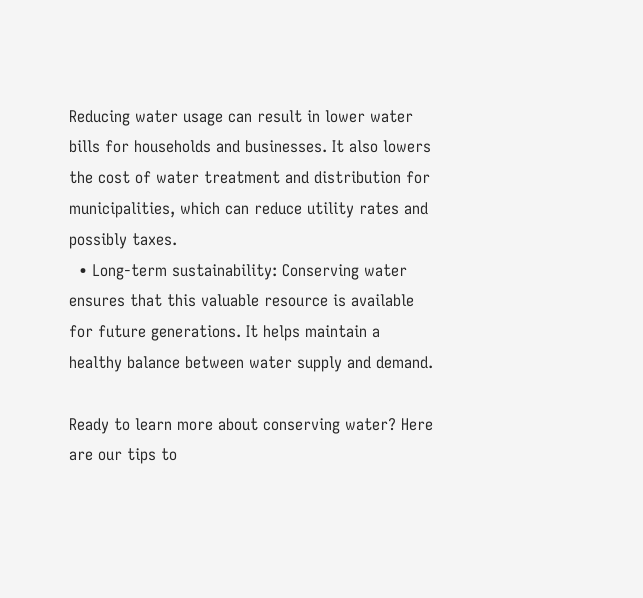Reducing water usage can result in lower water bills for households and businesses. It also lowers the cost of water treatment and distribution for municipalities, which can reduce utility rates and possibly taxes.
  • Long-term sustainability: Conserving water ensures that this valuable resource is available for future generations. It helps maintain a healthy balance between water supply and demand.

Ready to learn more about conserving water? Here are our tips to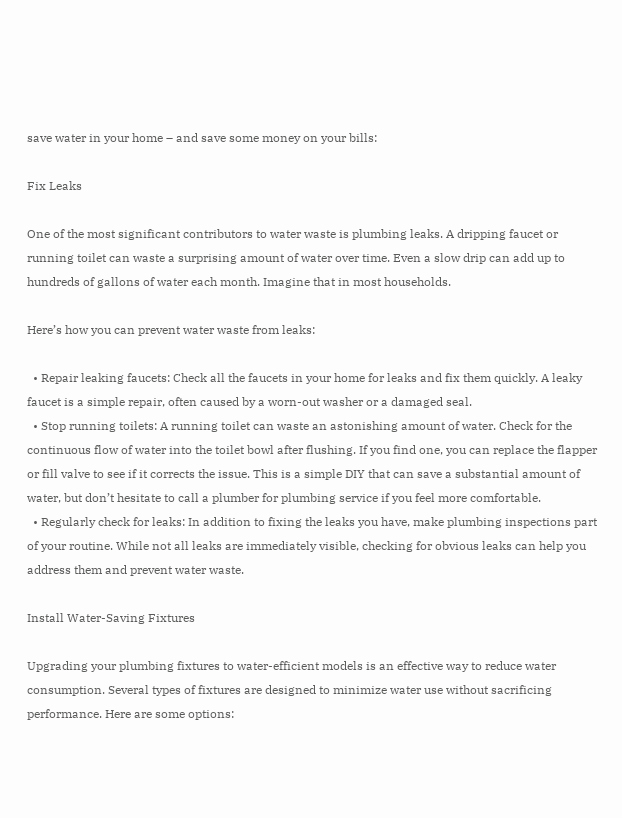save water in your home – and save some money on your bills:

Fix Leaks

One of the most significant contributors to water waste is plumbing leaks. A dripping faucet or running toilet can waste a surprising amount of water over time. Even a slow drip can add up to hundreds of gallons of water each month. Imagine that in most households.

Here’s how you can prevent water waste from leaks:

  • Repair leaking faucets: Check all the faucets in your home for leaks and fix them quickly. A leaky faucet is a simple repair, often caused by a worn-out washer or a damaged seal.
  • Stop running toilets: A running toilet can waste an astonishing amount of water. Check for the continuous flow of water into the toilet bowl after flushing. If you find one, you can replace the flapper or fill valve to see if it corrects the issue. This is a simple DIY that can save a substantial amount of water, but don’t hesitate to call a plumber for plumbing service if you feel more comfortable.
  • Regularly check for leaks: In addition to fixing the leaks you have, make plumbing inspections part of your routine. While not all leaks are immediately visible, checking for obvious leaks can help you address them and prevent water waste.

Install Water-Saving Fixtures

Upgrading your plumbing fixtures to water-efficient models is an effective way to reduce water consumption. Several types of fixtures are designed to minimize water use without sacrificing performance. Here are some options: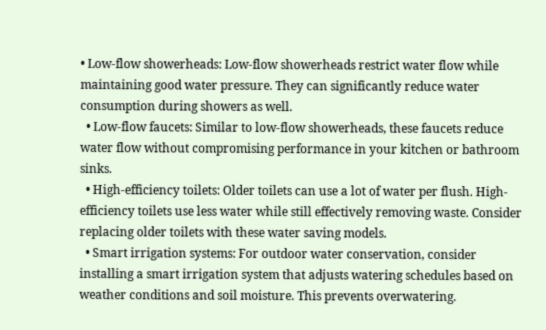• Low-flow showerheads: Low-flow showerheads restrict water flow while maintaining good water pressure. They can significantly reduce water consumption during showers as well.
  • Low-flow faucets: Similar to low-flow showerheads, these faucets reduce water flow without compromising performance in your kitchen or bathroom sinks.
  • High-efficiency toilets: Older toilets can use a lot of water per flush. High-efficiency toilets use less water while still effectively removing waste. Consider replacing older toilets with these water saving models.
  • Smart irrigation systems: For outdoor water conservation, consider installing a smart irrigation system that adjusts watering schedules based on weather conditions and soil moisture. This prevents overwatering.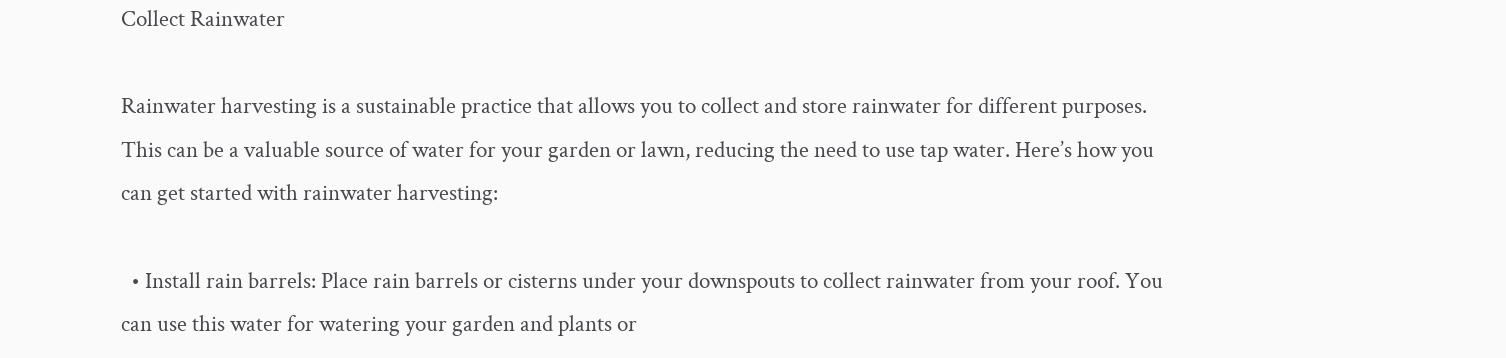Collect Rainwater

Rainwater harvesting is a sustainable practice that allows you to collect and store rainwater for different purposes. This can be a valuable source of water for your garden or lawn, reducing the need to use tap water. Here’s how you can get started with rainwater harvesting:

  • Install rain barrels: Place rain barrels or cisterns under your downspouts to collect rainwater from your roof. You can use this water for watering your garden and plants or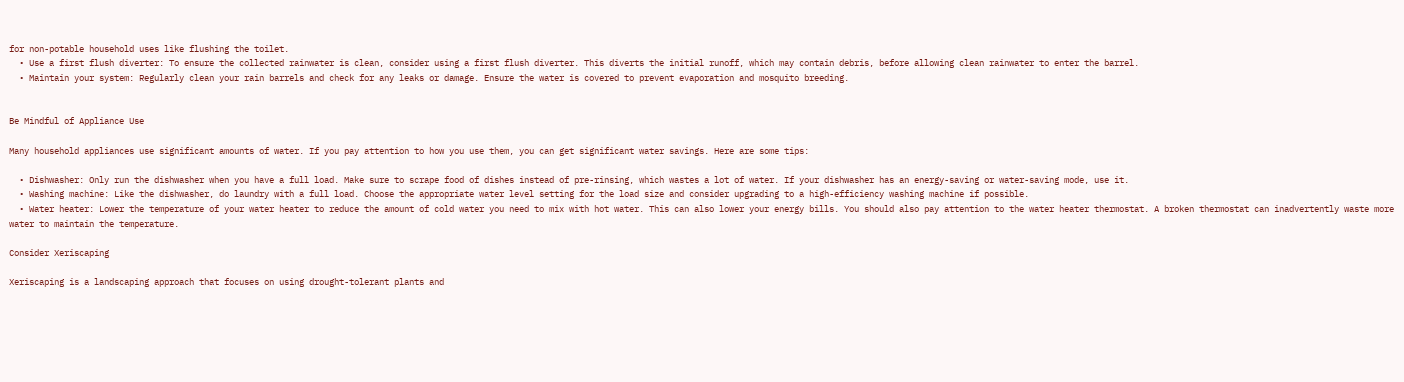for non-potable household uses like flushing the toilet.
  • Use a first flush diverter: To ensure the collected rainwater is clean, consider using a first flush diverter. This diverts the initial runoff, which may contain debris, before allowing clean rainwater to enter the barrel.
  • Maintain your system: Regularly clean your rain barrels and check for any leaks or damage. Ensure the water is covered to prevent evaporation and mosquito breeding.


Be Mindful of Appliance Use

Many household appliances use significant amounts of water. If you pay attention to how you use them, you can get significant water savings. Here are some tips:

  • Dishwasher: Only run the dishwasher when you have a full load. Make sure to scrape food of dishes instead of pre-rinsing, which wastes a lot of water. If your dishwasher has an energy-saving or water-saving mode, use it.
  • Washing machine: Like the dishwasher, do laundry with a full load. Choose the appropriate water level setting for the load size and consider upgrading to a high-efficiency washing machine if possible.
  • Water heater: Lower the temperature of your water heater to reduce the amount of cold water you need to mix with hot water. This can also lower your energy bills. You should also pay attention to the water heater thermostat. A broken thermostat can inadvertently waste more water to maintain the temperature.

Consider Xeriscaping

Xeriscaping is a landscaping approach that focuses on using drought-tolerant plants and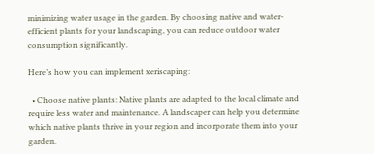minimizing water usage in the garden. By choosing native and water-efficient plants for your landscaping, you can reduce outdoor water consumption significantly.

Here’s how you can implement xeriscaping:

  • Choose native plants: Native plants are adapted to the local climate and require less water and maintenance. A landscaper can help you determine which native plants thrive in your region and incorporate them into your garden.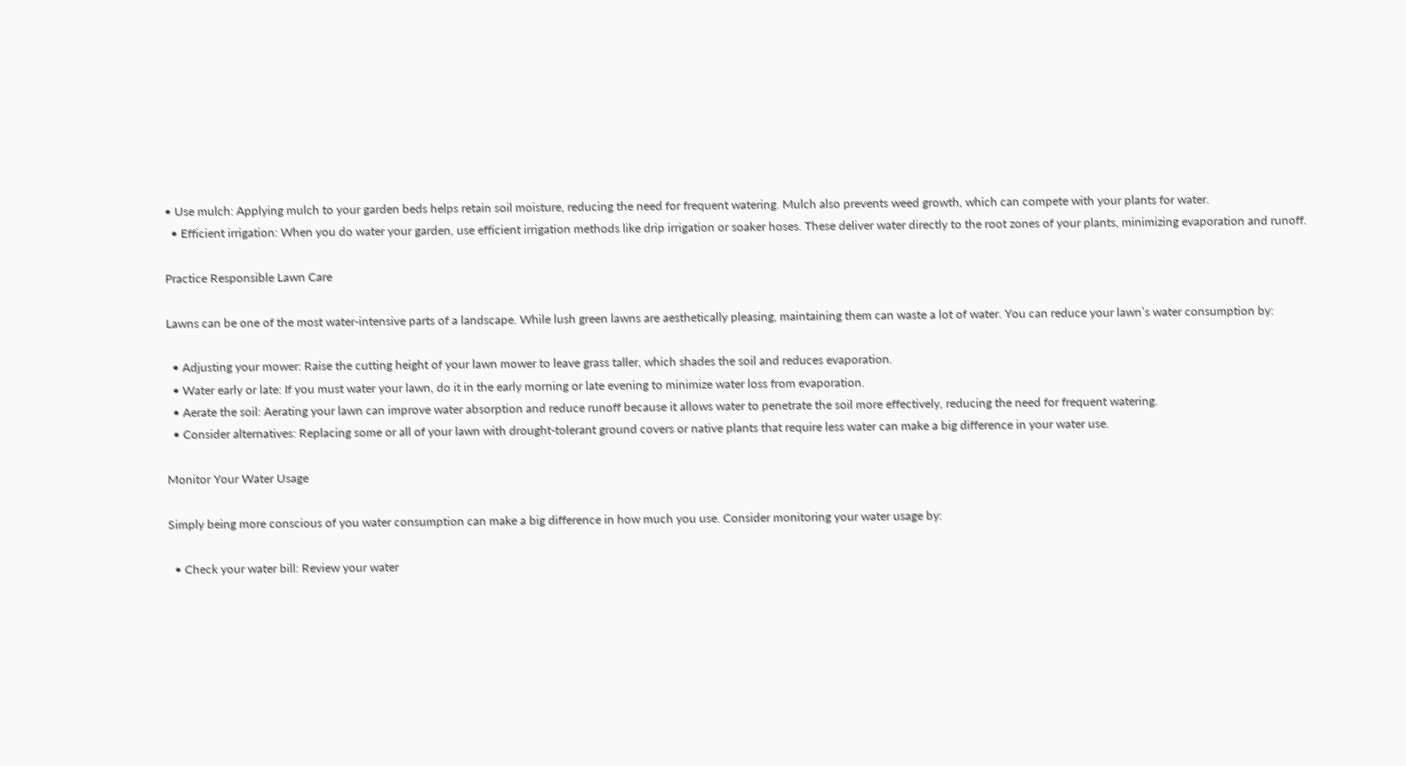• Use mulch: Applying mulch to your garden beds helps retain soil moisture, reducing the need for frequent watering. Mulch also prevents weed growth, which can compete with your plants for water.
  • Efficient irrigation: When you do water your garden, use efficient irrigation methods like drip irrigation or soaker hoses. These deliver water directly to the root zones of your plants, minimizing evaporation and runoff.

Practice Responsible Lawn Care

Lawns can be one of the most water-intensive parts of a landscape. While lush green lawns are aesthetically pleasing, maintaining them can waste a lot of water. You can reduce your lawn’s water consumption by:

  • Adjusting your mower: Raise the cutting height of your lawn mower to leave grass taller, which shades the soil and reduces evaporation.
  • Water early or late: If you must water your lawn, do it in the early morning or late evening to minimize water loss from evaporation.
  • Aerate the soil: Aerating your lawn can improve water absorption and reduce runoff because it allows water to penetrate the soil more effectively, reducing the need for frequent watering.
  • Consider alternatives: Replacing some or all of your lawn with drought-tolerant ground covers or native plants that require less water can make a big difference in your water use.

Monitor Your Water Usage

Simply being more conscious of you water consumption can make a big difference in how much you use. Consider monitoring your water usage by:

  • Check your water bill: Review your water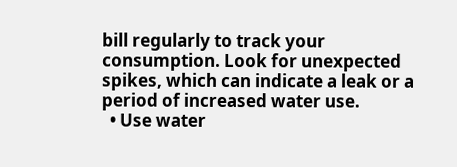bill regularly to track your consumption. Look for unexpected spikes, which can indicate a leak or a period of increased water use.
  • Use water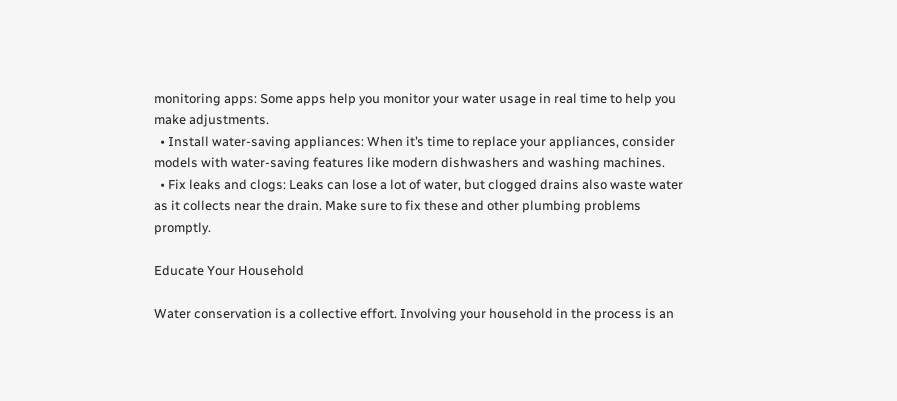monitoring apps: Some apps help you monitor your water usage in real time to help you make adjustments.
  • Install water-saving appliances: When it’s time to replace your appliances, consider models with water-saving features like modern dishwashers and washing machines.
  • Fix leaks and clogs: Leaks can lose a lot of water, but clogged drains also waste water as it collects near the drain. Make sure to fix these and other plumbing problems promptly.

Educate Your Household

Water conservation is a collective effort. Involving your household in the process is an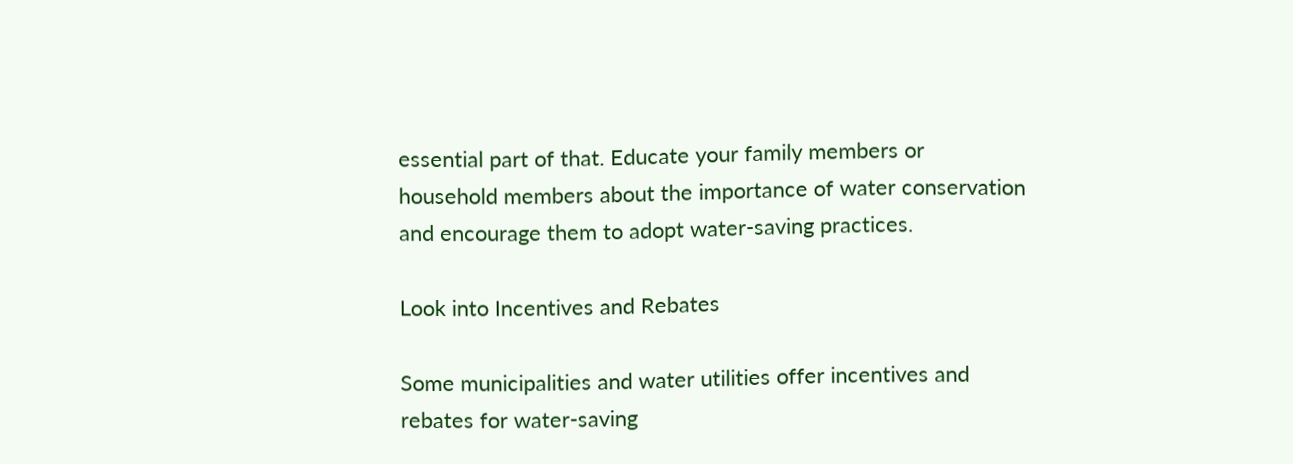essential part of that. Educate your family members or household members about the importance of water conservation and encourage them to adopt water-saving practices.

Look into Incentives and Rebates

Some municipalities and water utilities offer incentives and rebates for water-saving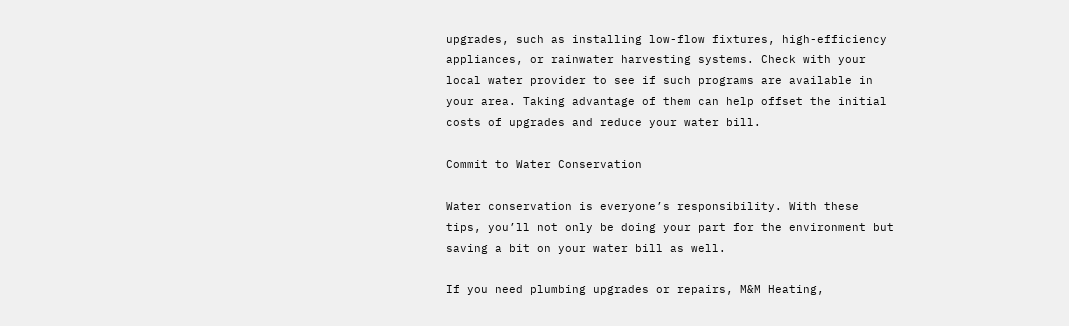upgrades, such as installing low-flow fixtures, high-efficiency appliances, or rainwater harvesting systems. Check with your local water provider to see if such programs are available in your area. Taking advantage of them can help offset the initial costs of upgrades and reduce your water bill.

Commit to Water Conservation

Water conservation is everyone’s responsibility. With these tips, you’ll not only be doing your part for the environment but saving a bit on your water bill as well.

If you need plumbing upgrades or repairs, M&M Heating,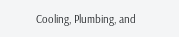Cooling, Plumbing, and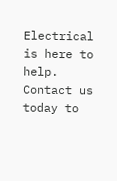Electrical is here to help. Contact us today to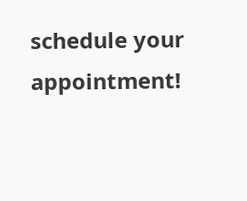schedule your appointment!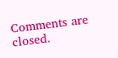Comments are closed.